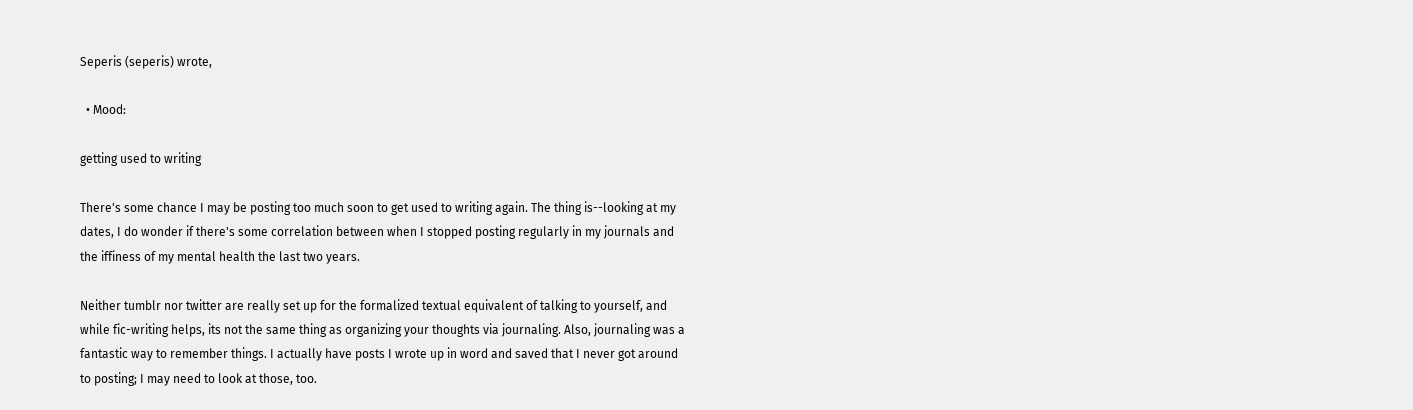Seperis (seperis) wrote,

  • Mood:

getting used to writing

There's some chance I may be posting too much soon to get used to writing again. The thing is--looking at my dates, I do wonder if there's some correlation between when I stopped posting regularly in my journals and the iffiness of my mental health the last two years.

Neither tumblr nor twitter are really set up for the formalized textual equivalent of talking to yourself, and while fic-writing helps, its not the same thing as organizing your thoughts via journaling. Also, journaling was a fantastic way to remember things. I actually have posts I wrote up in word and saved that I never got around to posting; I may need to look at those, too.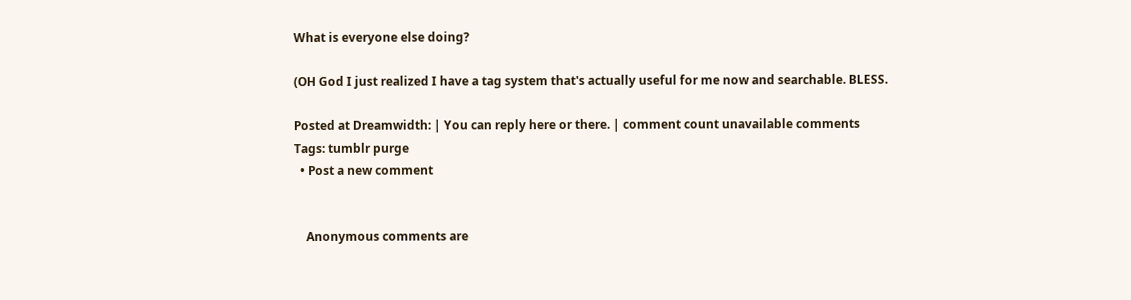What is everyone else doing?

(OH God I just realized I have a tag system that's actually useful for me now and searchable. BLESS.

Posted at Dreamwidth: | You can reply here or there. | comment count unavailable comments
Tags: tumblr purge
  • Post a new comment


    Anonymous comments are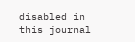disabled in this journal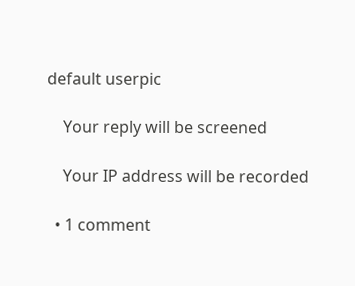default userpic

    Your reply will be screened

    Your IP address will be recorded

  • 1 comment